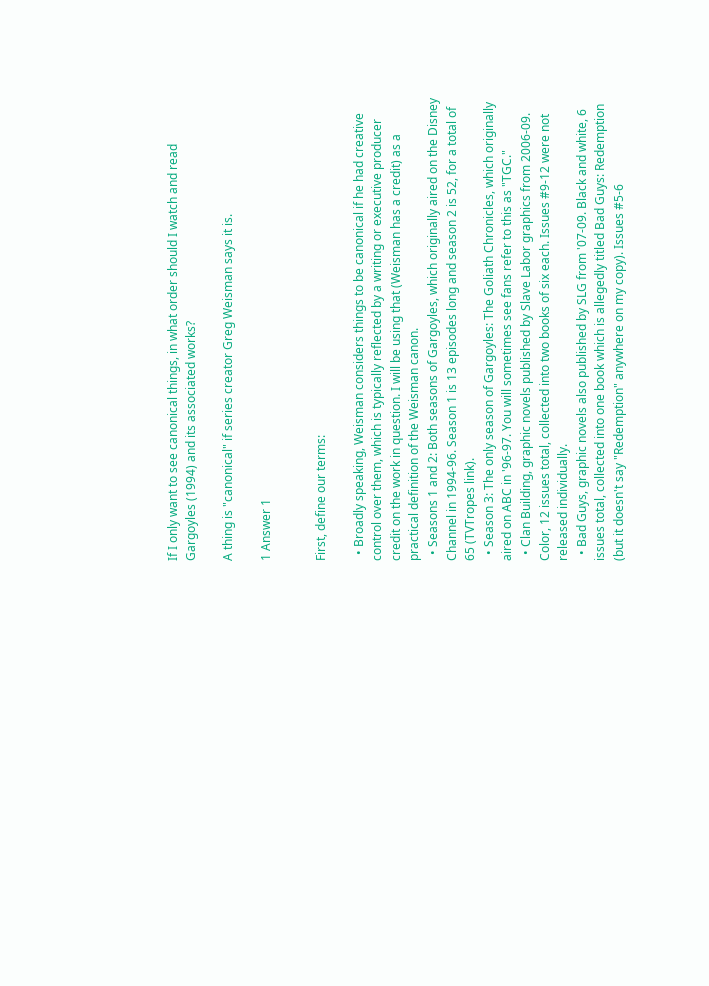If I only want to see canonical things, in what order should I watch and read Gargoyles (1994) and its associated works?

A thing is "canonical" if series creator Greg Weisman says it is.

1 Answer 1


First, define our terms:

  • Broadly speaking, Weisman considers things to be canonical if he had creative control over them, which is typically reflected by a writing or executive producer credit on the work in question. I will be using that (Weisman has a credit) as a practical definition of the Weisman canon.
  • Seasons 1 and 2: Both seasons of Gargoyles, which originally aired on the Disney Channel in 1994-96. Season 1 is 13 episodes long and season 2 is 52, for a total of 65 (TVTropes link).
  • Season 3: The only season of Gargoyles: The Goliath Chronicles, which originally aired on ABC in '96-97. You will sometimes see fans refer to this as "TGC."
  • Clan Building, graphic novels published by Slave Labor graphics from 2006-09. Color, 12 issues total, collected into two books of six each. Issues #9-12 were not released individually.
  • Bad Guys, graphic novels also published by SLG from '07-09. Black and white, 6 issues total, collected into one book which is allegedly titled Bad Guys: Redemption (but it doesn't say "Redemption" anywhere on my copy). Issues #5-6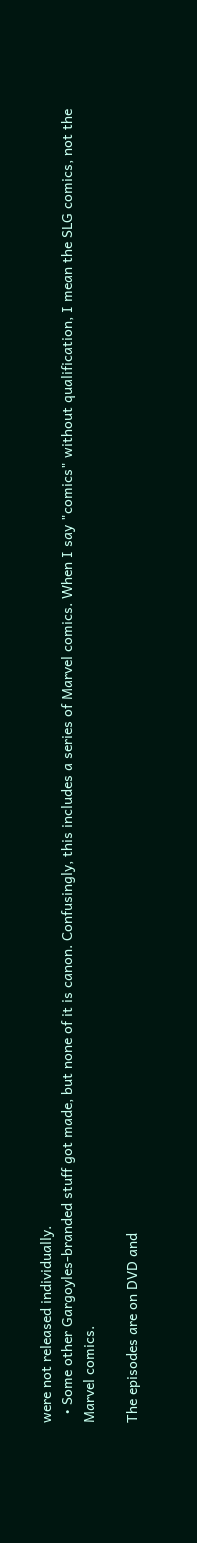were not released individually.
  • Some other Gargoyles-branded stuff got made, but none of it is canon. Confusingly, this includes a series of Marvel comics. When I say "comics" without qualification, I mean the SLG comics, not the Marvel comics.

The episodes are on DVD and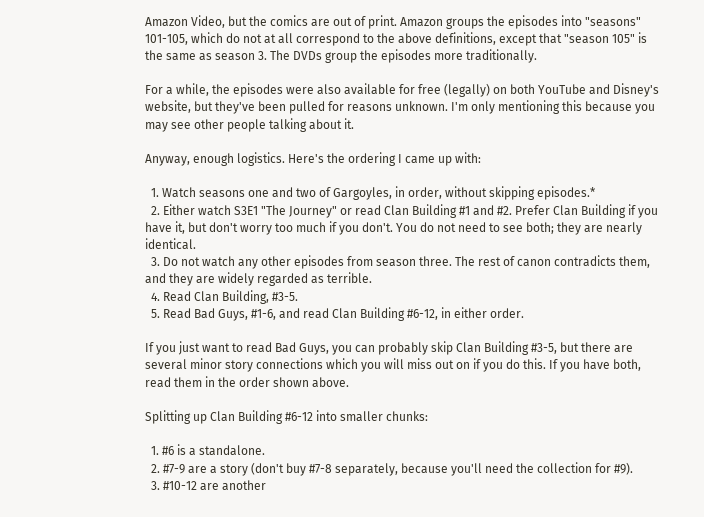Amazon Video, but the comics are out of print. Amazon groups the episodes into "seasons" 101-105, which do not at all correspond to the above definitions, except that "season 105" is the same as season 3. The DVDs group the episodes more traditionally.

For a while, the episodes were also available for free (legally) on both YouTube and Disney's website, but they've been pulled for reasons unknown. I'm only mentioning this because you may see other people talking about it.

Anyway, enough logistics. Here's the ordering I came up with:

  1. Watch seasons one and two of Gargoyles, in order, without skipping episodes.*
  2. Either watch S3E1 "The Journey" or read Clan Building #1 and #2. Prefer Clan Building if you have it, but don't worry too much if you don't. You do not need to see both; they are nearly identical.
  3. Do not watch any other episodes from season three. The rest of canon contradicts them, and they are widely regarded as terrible.
  4. Read Clan Building, #3-5.
  5. Read Bad Guys, #1-6, and read Clan Building #6-12, in either order.

If you just want to read Bad Guys, you can probably skip Clan Building #3-5, but there are several minor story connections which you will miss out on if you do this. If you have both, read them in the order shown above.

Splitting up Clan Building #6-12 into smaller chunks:

  1. #6 is a standalone.
  2. #7-9 are a story (don't buy #7-8 separately, because you'll need the collection for #9).
  3. #10-12 are another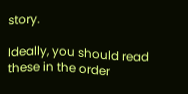story.

Ideally, you should read these in the order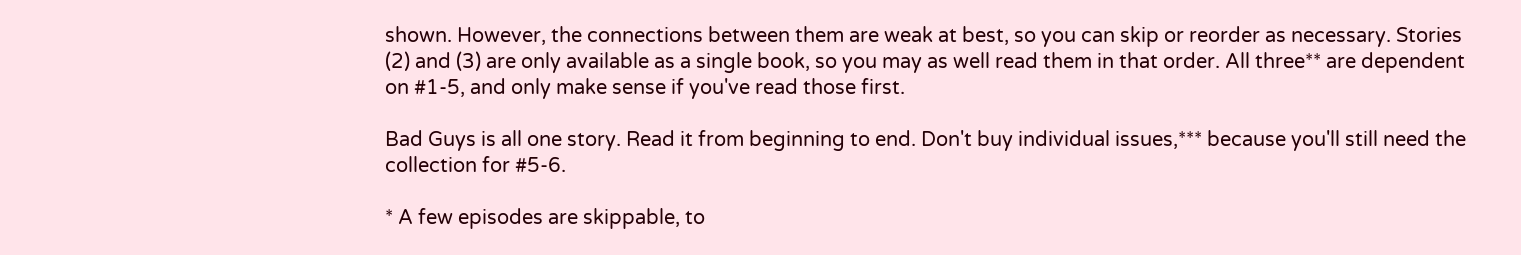shown. However, the connections between them are weak at best, so you can skip or reorder as necessary. Stories (2) and (3) are only available as a single book, so you may as well read them in that order. All three** are dependent on #1-5, and only make sense if you've read those first.

Bad Guys is all one story. Read it from beginning to end. Don't buy individual issues,*** because you'll still need the collection for #5-6.

* A few episodes are skippable, to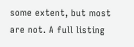some extent, but most are not. A full listing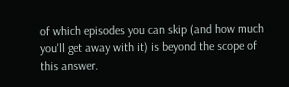of which episodes you can skip (and how much you'll get away with it) is beyond the scope of this answer.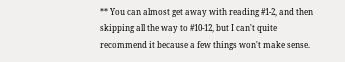** You can almost get away with reading #1-2, and then skipping all the way to #10-12, but I can't quite recommend it because a few things won't make sense.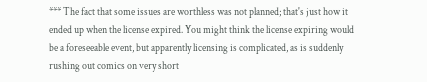*** The fact that some issues are worthless was not planned; that's just how it ended up when the license expired. You might think the license expiring would be a foreseeable event, but apparently licensing is complicated, as is suddenly rushing out comics on very short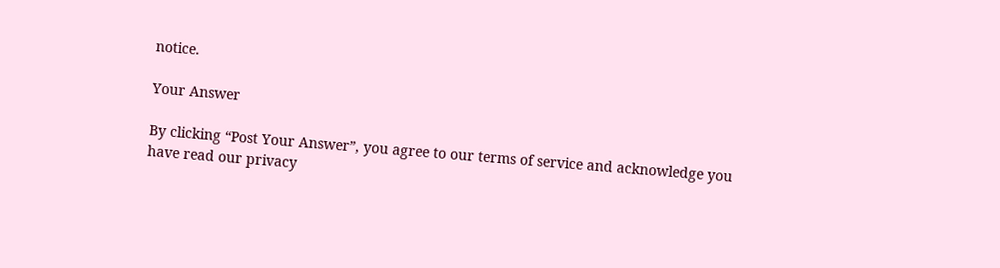notice.

Your Answer

By clicking “Post Your Answer”, you agree to our terms of service and acknowledge you have read our privacy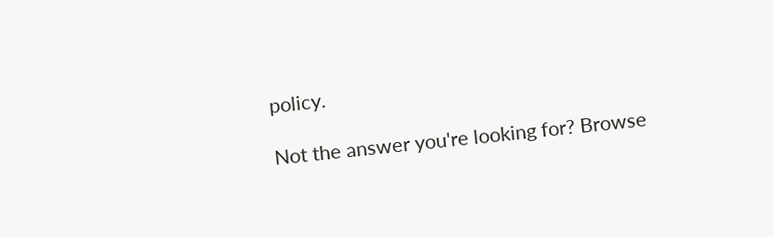policy.

Not the answer you're looking for? Browse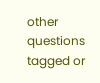other questions tagged or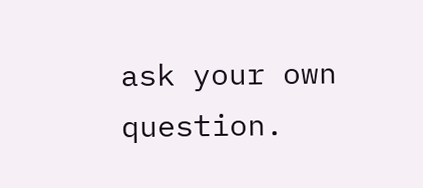ask your own question.